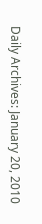Daily Archives: January 20, 2010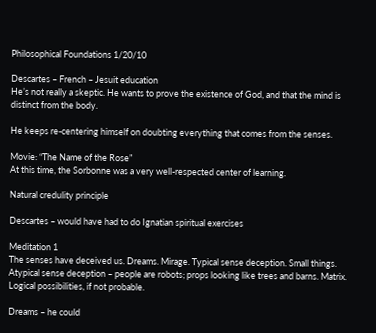Philosophical Foundations 1/20/10

Descartes – French – Jesuit education
He’s not really a skeptic. He wants to prove the existence of God, and that the mind is distinct from the body.

He keeps re-centering himself on doubting everything that comes from the senses.

Movie: “The Name of the Rose”
At this time, the Sorbonne was a very well-respected center of learning.

Natural credulity principle

Descartes – would have had to do Ignatian spiritual exercises

Meditation 1
The senses have deceived us. Dreams. Mirage. Typical sense deception. Small things.
Atypical sense deception – people are robots; props looking like trees and barns. Matrix. Logical possibilities, if not probable.

Dreams – he could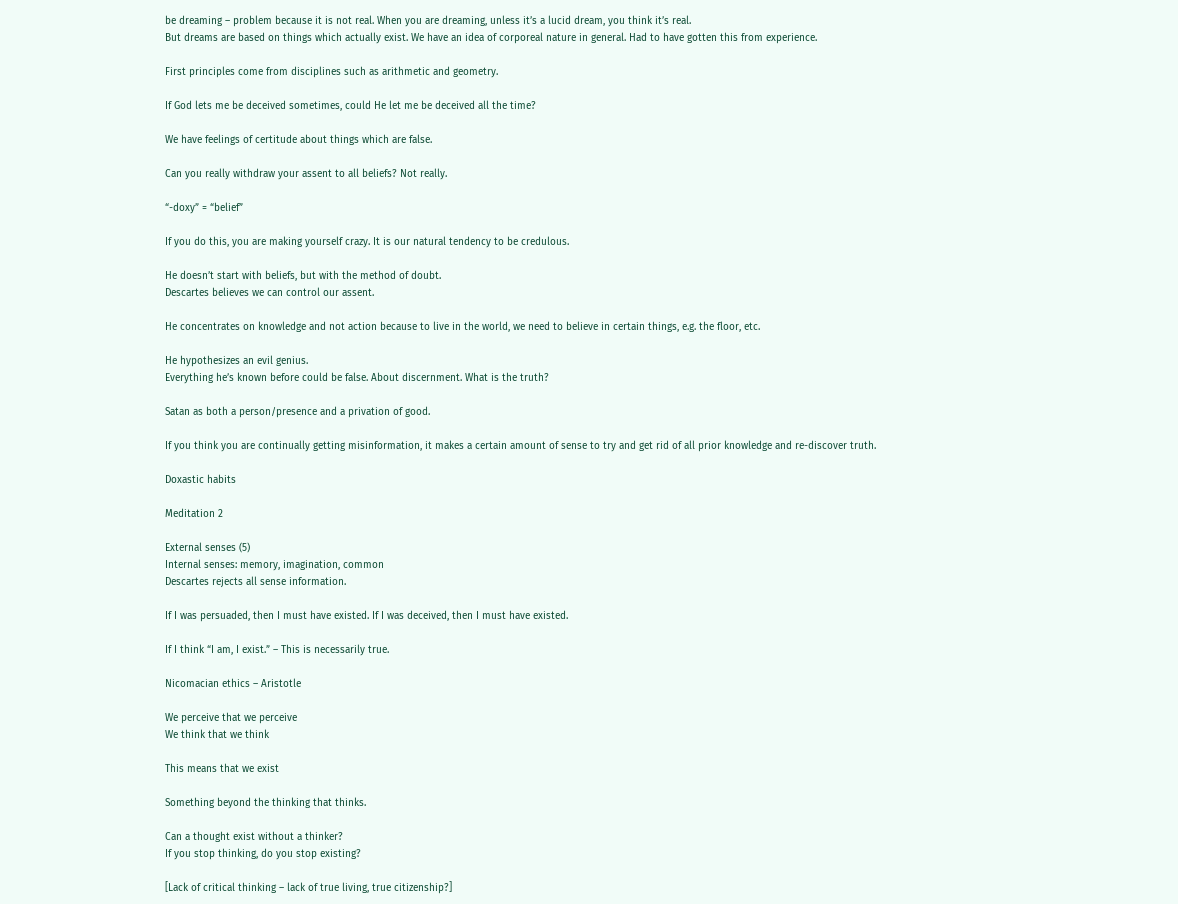be dreaming – problem because it is not real. When you are dreaming, unless it’s a lucid dream, you think it’s real.
But dreams are based on things which actually exist. We have an idea of corporeal nature in general. Had to have gotten this from experience.

First principles come from disciplines such as arithmetic and geometry.

If God lets me be deceived sometimes, could He let me be deceived all the time?

We have feelings of certitude about things which are false.

Can you really withdraw your assent to all beliefs? Not really.

“-doxy” = “belief”

If you do this, you are making yourself crazy. It is our natural tendency to be credulous.

He doesn’t start with beliefs, but with the method of doubt.
Descartes believes we can control our assent.

He concentrates on knowledge and not action because to live in the world, we need to believe in certain things, e.g. the floor, etc.

He hypothesizes an evil genius.
Everything he’s known before could be false. About discernment. What is the truth?

Satan as both a person/presence and a privation of good.

If you think you are continually getting misinformation, it makes a certain amount of sense to try and get rid of all prior knowledge and re-discover truth.

Doxastic habits

Meditation 2

External senses (5)
Internal senses: memory, imagination, common
Descartes rejects all sense information.

If I was persuaded, then I must have existed. If I was deceived, then I must have existed.

If I think “I am, I exist.” – This is necessarily true.

Nicomacian ethics – Aristotle

We perceive that we perceive
We think that we think

This means that we exist

Something beyond the thinking that thinks.

Can a thought exist without a thinker?
If you stop thinking, do you stop existing?

[Lack of critical thinking – lack of true living, true citizenship?]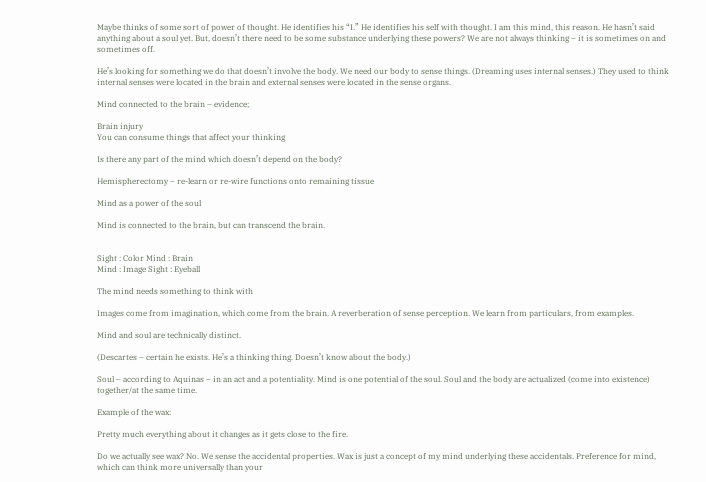Maybe thinks of some sort of power of thought. He identifies his “I.” He identifies his self with thought. I am this mind, this reason. He hasn’t said anything about a soul yet. But, doesn’t there need to be some substance underlying these powers? We are not always thinking – it is sometimes on and sometimes off.

He’s looking for something we do that doesn’t involve the body. We need our body to sense things. (Dreaming uses internal senses.) They used to think internal senses were located in the brain and external senses were located in the sense organs.

Mind connected to the brain – evidence;

Brain injury
You can consume things that affect your thinking

Is there any part of the mind which doesn’t depend on the body?

Hemispherectomy – re-learn or re-wire functions onto remaining tissue

Mind as a power of the soul

Mind is connected to the brain, but can transcend the brain.


Sight : Color Mind : Brain
Mind : Image Sight : Eyeball

The mind needs something to think with

Images come from imagination, which come from the brain. A reverberation of sense perception. We learn from particulars, from examples.

Mind and soul are technically distinct.

(Descartes – certain he exists. He’s a thinking thing. Doesn’t know about the body.)

Soul – according to Aquinas – in an act and a potentiality. Mind is one potential of the soul. Soul and the body are actualized (come into existence) together/at the same time.

Example of the wax:

Pretty much everything about it changes as it gets close to the fire.

Do we actually see wax? No. We sense the accidental properties. Wax is just a concept of my mind underlying these accidentals. Preference for mind, which can think more universally than your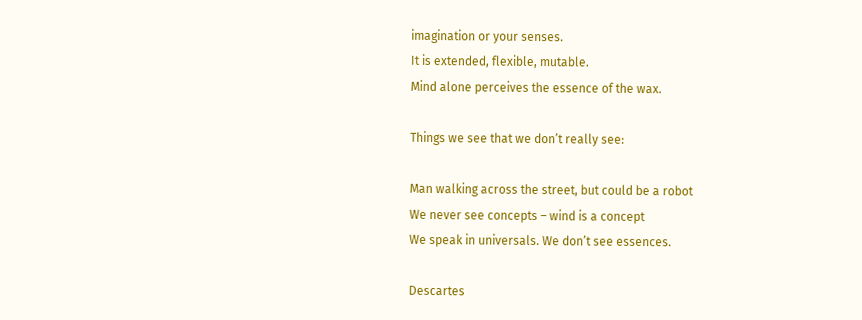imagination or your senses.
It is extended, flexible, mutable.
Mind alone perceives the essence of the wax.

Things we see that we don’t really see:

Man walking across the street, but could be a robot
We never see concepts – wind is a concept
We speak in universals. We don’t see essences.

Descartes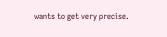wants to get very precise.